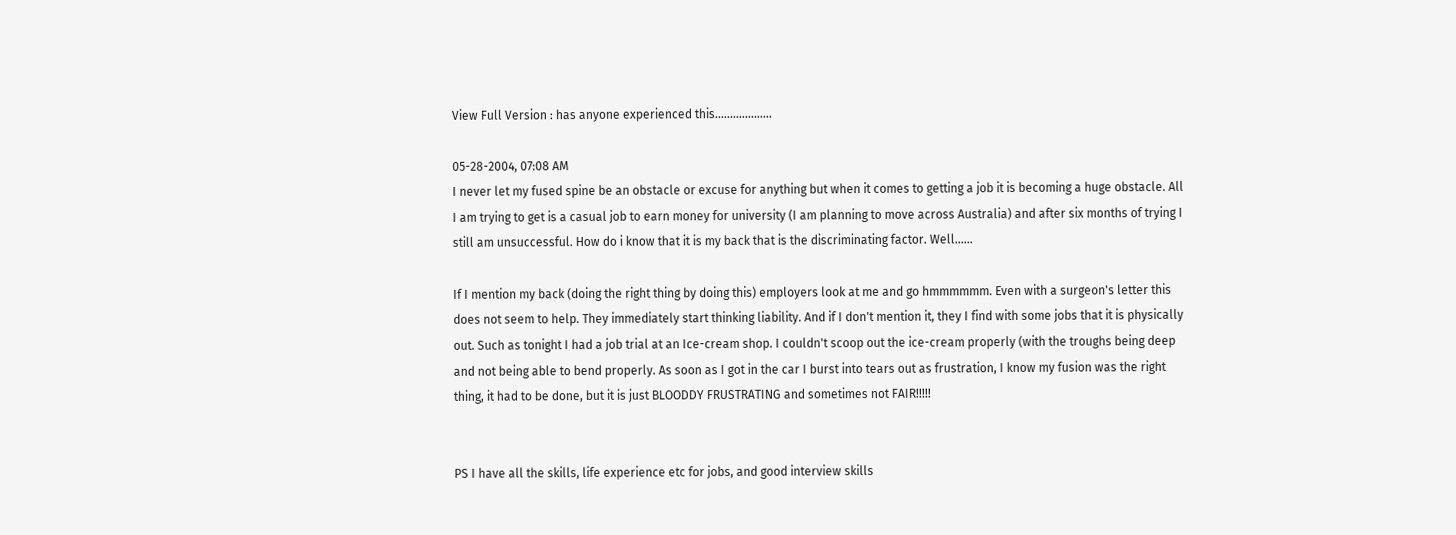View Full Version : has anyone experienced this...................

05-28-2004, 07:08 AM
I never let my fused spine be an obstacle or excuse for anything but when it comes to getting a job it is becoming a huge obstacle. All I am trying to get is a casual job to earn money for university (I am planning to move across Australia) and after six months of trying I still am unsuccessful. How do i know that it is my back that is the discriminating factor. Well......

If I mention my back (doing the right thing by doing this) employers look at me and go hmmmmmm. Even with a surgeon's letter this does not seem to help. They immediately start thinking liability. And if I don't mention it, they I find with some jobs that it is physically out. Such as tonight I had a job trial at an Ice-cream shop. I couldn't scoop out the ice-cream properly (with the troughs being deep and not being able to bend properly. As soon as I got in the car I burst into tears out as frustration, I know my fusion was the right thing, it had to be done, but it is just BLOODDY FRUSTRATING and sometimes not FAIR!!!!!


PS I have all the skills, life experience etc for jobs, and good interview skills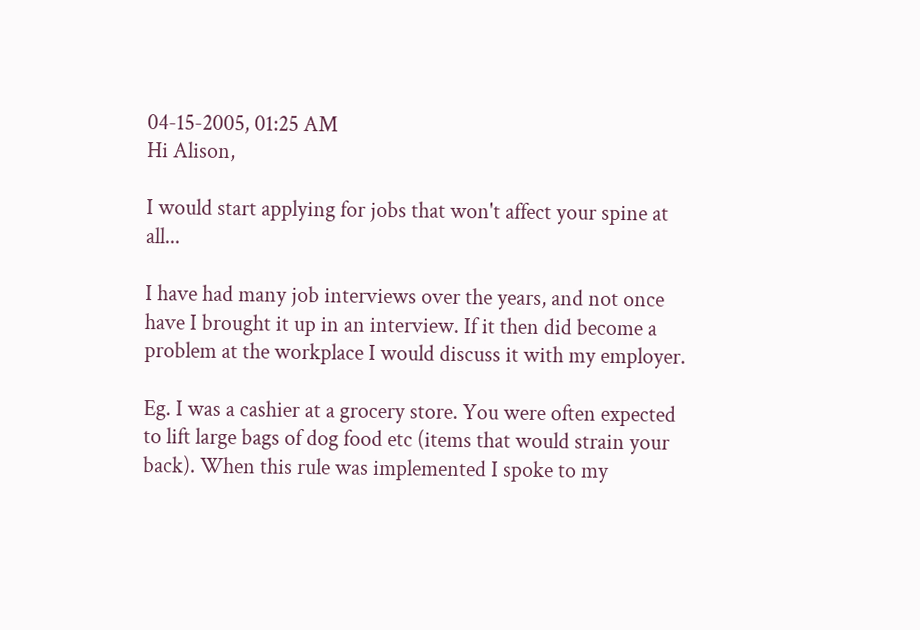04-15-2005, 01:25 AM
Hi Alison,

I would start applying for jobs that won't affect your spine at all...

I have had many job interviews over the years, and not once have I brought it up in an interview. If it then did become a problem at the workplace I would discuss it with my employer.

Eg. I was a cashier at a grocery store. You were often expected to lift large bags of dog food etc (items that would strain your back). When this rule was implemented I spoke to my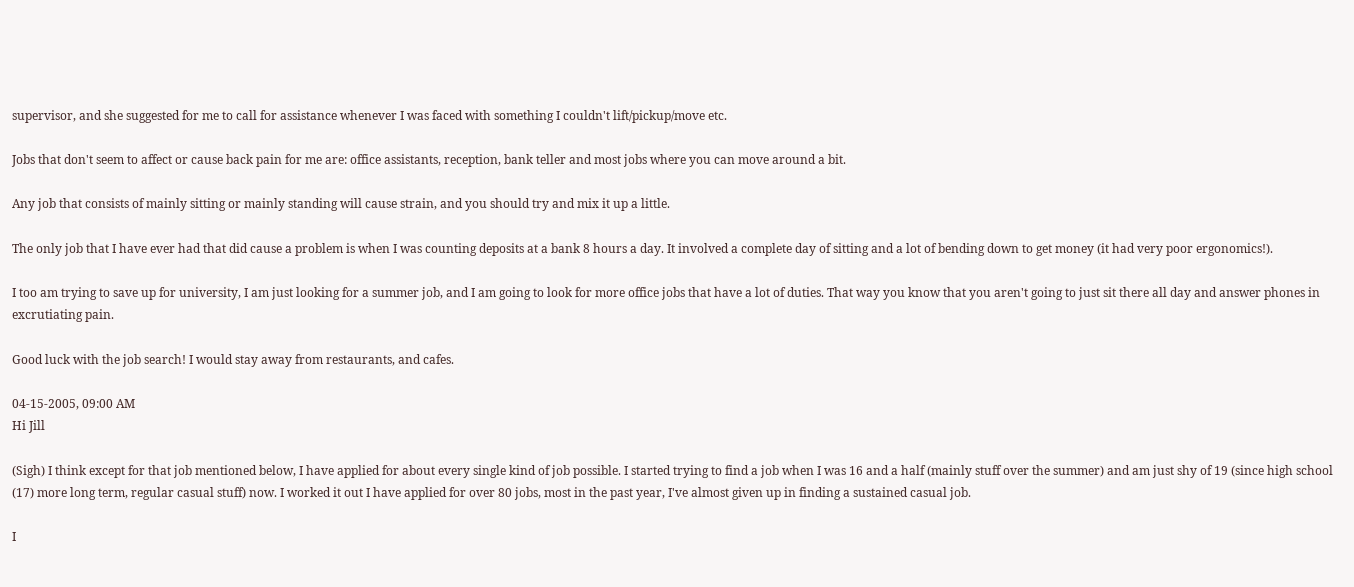supervisor, and she suggested for me to call for assistance whenever I was faced with something I couldn't lift/pickup/move etc.

Jobs that don't seem to affect or cause back pain for me are: office assistants, reception, bank teller and most jobs where you can move around a bit.

Any job that consists of mainly sitting or mainly standing will cause strain, and you should try and mix it up a little.

The only job that I have ever had that did cause a problem is when I was counting deposits at a bank 8 hours a day. It involved a complete day of sitting and a lot of bending down to get money (it had very poor ergonomics!).

I too am trying to save up for university, I am just looking for a summer job, and I am going to look for more office jobs that have a lot of duties. That way you know that you aren't going to just sit there all day and answer phones in excrutiating pain.

Good luck with the job search! I would stay away from restaurants, and cafes.

04-15-2005, 09:00 AM
Hi Jill

(Sigh) I think except for that job mentioned below, I have applied for about every single kind of job possible. I started trying to find a job when I was 16 and a half (mainly stuff over the summer) and am just shy of 19 (since high school (17) more long term, regular casual stuff) now. I worked it out I have applied for over 80 jobs, most in the past year, I've almost given up in finding a sustained casual job.

I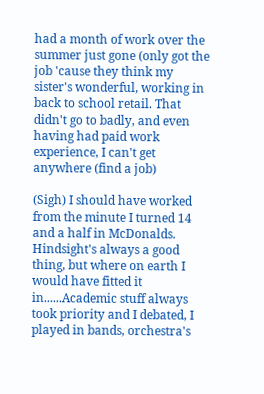had a month of work over the summer just gone (only got the job 'cause they think my sister's wonderful, working in back to school retail. That didn't go to badly, and even having had paid work experience, I can't get anywhere (find a job)

(Sigh) I should have worked from the minute I turned 14 and a half in McDonalds. Hindsight's always a good thing, but where on earth I would have fitted it in......Academic stuff always took priority and I debated, I played in bands, orchestra's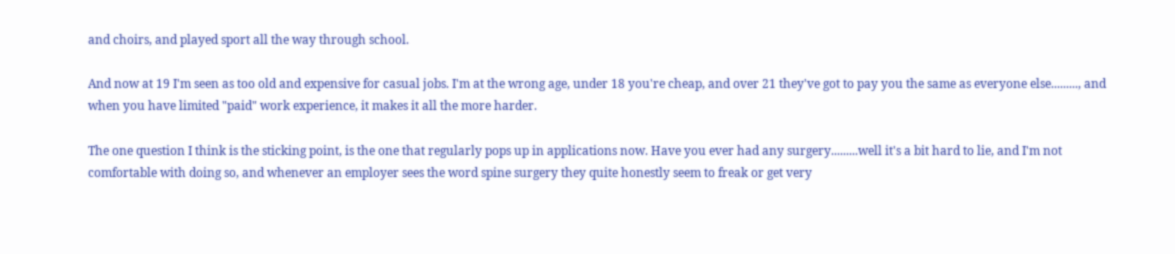and choirs, and played sport all the way through school.

And now at 19 I'm seen as too old and expensive for casual jobs. I'm at the wrong age, under 18 you're cheap, and over 21 they've got to pay you the same as everyone else........., and when you have limited "paid" work experience, it makes it all the more harder.

The one question I think is the sticking point, is the one that regularly pops up in applications now. Have you ever had any surgery.........well it's a bit hard to lie, and I'm not comfortable with doing so, and whenever an employer sees the word spine surgery they quite honestly seem to freak or get very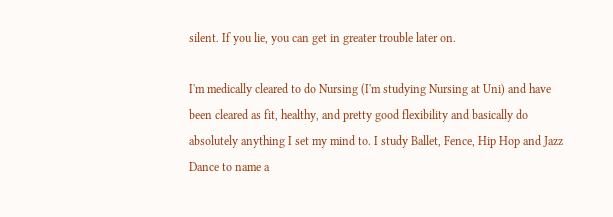silent. If you lie, you can get in greater trouble later on.

I'm medically cleared to do Nursing (I'm studying Nursing at Uni) and have been cleared as fit, healthy, and pretty good flexibility and basically do absolutely anything I set my mind to. I study Ballet, Fence, Hip Hop and Jazz Dance to name a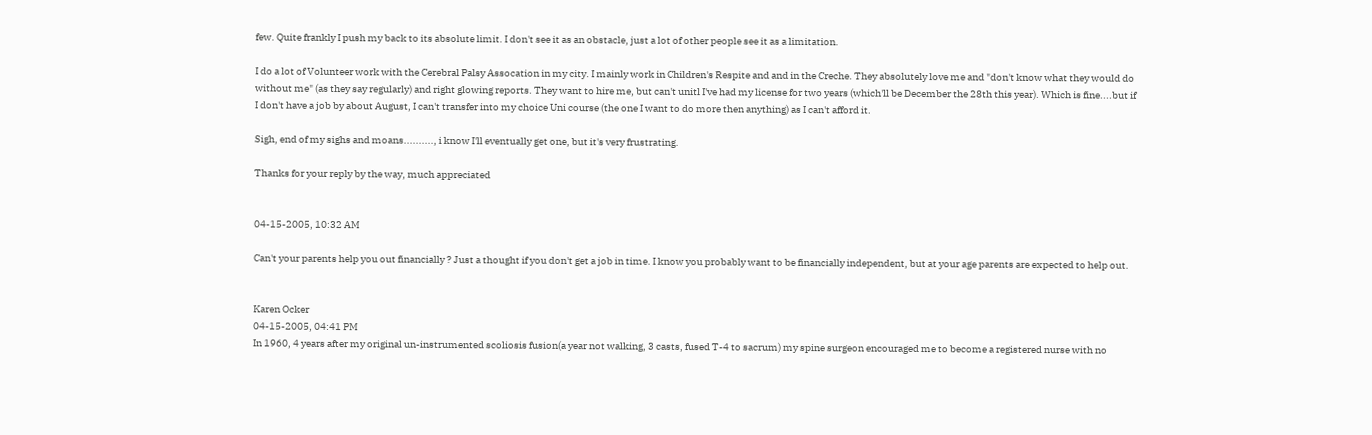few. Quite frankly I push my back to its absolute limit. I don't see it as an obstacle, just a lot of other people see it as a limitation.

I do a lot of Volunteer work with the Cerebral Palsy Assocation in my city. I mainly work in Children's Respite and and in the Creche. They absolutely love me and "don't know what they would do without me" (as they say regularly) and right glowing reports. They want to hire me, but can't unitl I've had my license for two years (which'll be December the 28th this year). Which is fine....but if I don't have a job by about August, I can't transfer into my choice Uni course (the one I want to do more then anything) as I can't afford it.

Sigh, end of my sighs and moans.........., i know I'll eventually get one, but it's very frustrating.

Thanks for your reply by the way, much appreciated


04-15-2005, 10:32 AM

Can't your parents help you out financially ? Just a thought if you don't get a job in time. I know you probably want to be financially independent, but at your age parents are expected to help out.


Karen Ocker
04-15-2005, 04:41 PM
In 1960, 4 years after my original un-instrumented scoliosis fusion(a year not walking, 3 casts, fused T-4 to sacrum) my spine surgeon encouraged me to become a registered nurse with no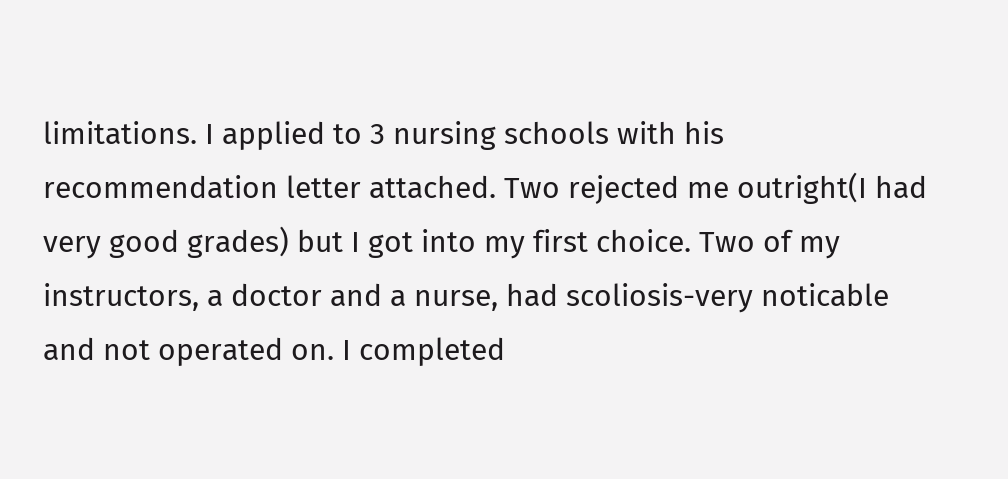limitations. I applied to 3 nursing schools with his recommendation letter attached. Two rejected me outright(I had very good grades) but I got into my first choice. Two of my instructors, a doctor and a nurse, had scoliosis-very noticable and not operated on. I completed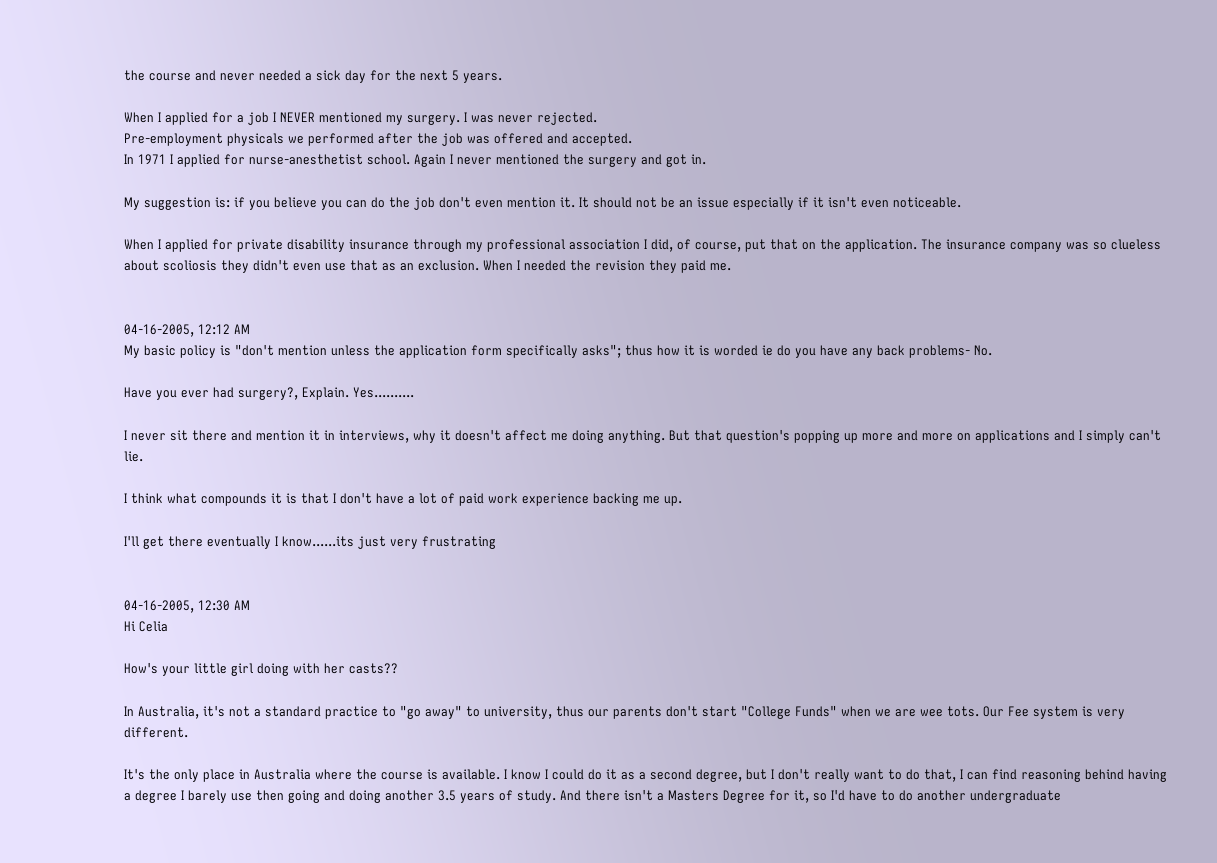the course and never needed a sick day for the next 5 years.

When I applied for a job I NEVER mentioned my surgery. I was never rejected.
Pre-employment physicals we performed after the job was offered and accepted.
In 1971 I applied for nurse-anesthetist school. Again I never mentioned the surgery and got in.

My suggestion is: if you believe you can do the job don't even mention it. It should not be an issue especially if it isn't even noticeable.

When I applied for private disability insurance through my professional association I did, of course, put that on the application. The insurance company was so clueless about scoliosis they didn't even use that as an exclusion. When I needed the revision they paid me.


04-16-2005, 12:12 AM
My basic policy is "don't mention unless the application form specifically asks"; thus how it is worded ie do you have any back problems- No.

Have you ever had surgery?, Explain. Yes..........

I never sit there and mention it in interviews, why it doesn't affect me doing anything. But that question's popping up more and more on applications and I simply can't lie.

I think what compounds it is that I don't have a lot of paid work experience backing me up.

I'll get there eventually I know......its just very frustrating


04-16-2005, 12:30 AM
Hi Celia

How's your little girl doing with her casts??

In Australia, it's not a standard practice to "go away" to university, thus our parents don't start "College Funds" when we are wee tots. Our Fee system is very different.

It's the only place in Australia where the course is available. I know I could do it as a second degree, but I don't really want to do that, I can find reasoning behind having a degree I barely use then going and doing another 3.5 years of study. And there isn't a Masters Degree for it, so I'd have to do another undergraduate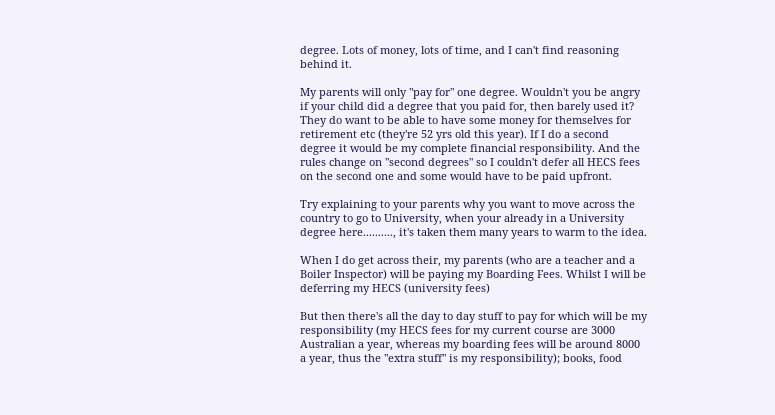degree. Lots of money, lots of time, and I can't find reasoning behind it.

My parents will only "pay for" one degree. Wouldn't you be angry if your child did a degree that you paid for, then barely used it? They do want to be able to have some money for themselves for retirement etc (they're 52 yrs old this year). If I do a second degree it would be my complete financial responsibility. And the rules change on "second degrees" so I couldn't defer all HECS fees on the second one and some would have to be paid upfront.

Try explaining to your parents why you want to move across the country to go to University, when your already in a University degree here.........., it's taken them many years to warm to the idea.

When I do get across their, my parents (who are a teacher and a Boiler Inspector) will be paying my Boarding Fees. Whilst I will be deferring my HECS (university fees)

But then there's all the day to day stuff to pay for which will be my responsibility (my HECS fees for my current course are 3000 Australian a year, whereas my boarding fees will be around 8000 a year, thus the "extra stuff" is my responsibility); books, food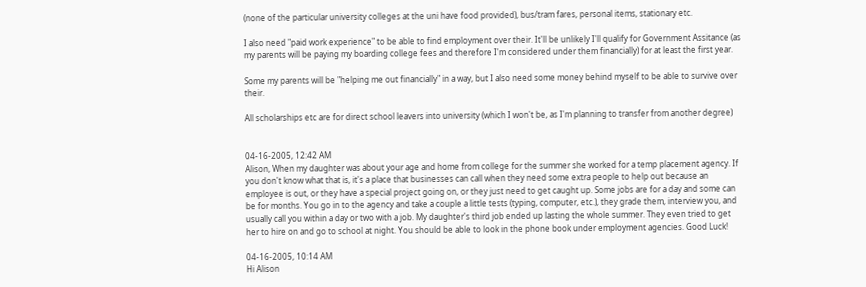(none of the particular university colleges at the uni have food provided), bus/tram fares, personal items, stationary etc.

I also need "paid work experience" to be able to find employment over their. It'll be unlikely I'll qualify for Government Assitance (as my parents will be paying my boarding college fees and therefore I'm considered under them financially) for at least the first year.

Some my parents will be "helping me out financially" in a way, but I also need some money behind myself to be able to survive over their.

All scholarships etc are for direct school leavers into university (which I won't be, as I'm planning to transfer from another degree)


04-16-2005, 12:42 AM
Alison, When my daughter was about your age and home from college for the summer she worked for a temp placement agency. If you don't know what that is, it's a place that businesses can call when they need some extra people to help out because an employee is out, or they have a special project going on, or they just need to get caught up. Some jobs are for a day and some can be for months. You go in to the agency and take a couple a little tests (typing, computer, etc.), they grade them, interview you, and usually call you within a day or two with a job. My daughter's third job ended up lasting the whole summer. They even tried to get her to hire on and go to school at night. You should be able to look in the phone book under employment agencies. Good Luck!

04-16-2005, 10:14 AM
Hi Alison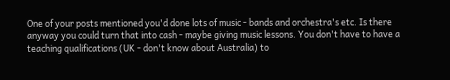One of your posts mentioned you'd done lots of music - bands and orchestra's etc. Is there anyway you could turn that into cash - maybe giving music lessons. You don't have to have a teaching qualifications (UK - don't know about Australia) to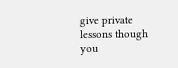give private lessons though you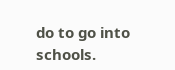do to go into schools.